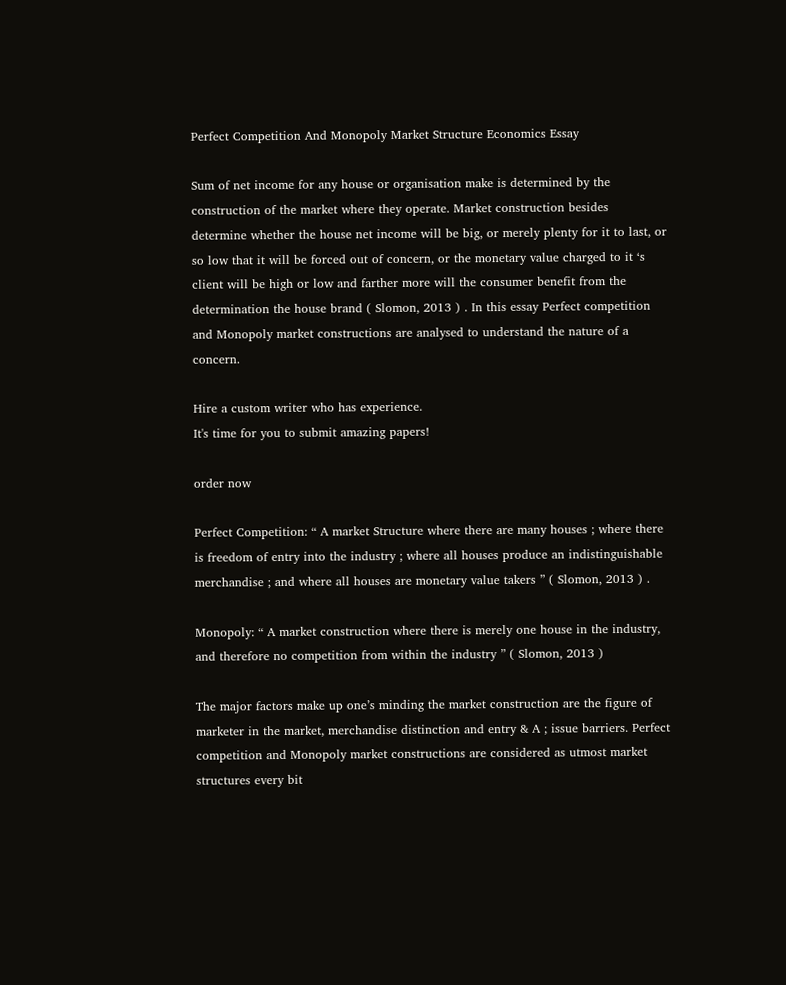Perfect Competition And Monopoly Market Structure Economics Essay

Sum of net income for any house or organisation make is determined by the construction of the market where they operate. Market construction besides determine whether the house net income will be big, or merely plenty for it to last, or so low that it will be forced out of concern, or the monetary value charged to it ‘s client will be high or low and farther more will the consumer benefit from the determination the house brand ( Slomon, 2013 ) . In this essay Perfect competition and Monopoly market constructions are analysed to understand the nature of a concern.

Hire a custom writer who has experience.
It's time for you to submit amazing papers!

order now

Perfect Competition: “ A market Structure where there are many houses ; where there is freedom of entry into the industry ; where all houses produce an indistinguishable merchandise ; and where all houses are monetary value takers ” ( Slomon, 2013 ) .

Monopoly: “ A market construction where there is merely one house in the industry, and therefore no competition from within the industry ” ( Slomon, 2013 )

The major factors make up one’s minding the market construction are the figure of marketer in the market, merchandise distinction and entry & A ; issue barriers. Perfect competition and Monopoly market constructions are considered as utmost market structures every bit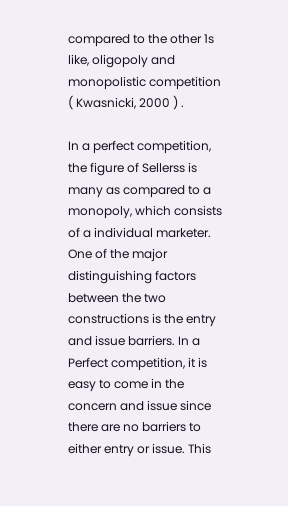compared to the other 1s like, oligopoly and monopolistic competition ( Kwasnicki, 2000 ) .

In a perfect competition, the figure of Sellerss is many as compared to a monopoly, which consists of a individual marketer. One of the major distinguishing factors between the two constructions is the entry and issue barriers. In a Perfect competition, it is easy to come in the concern and issue since there are no barriers to either entry or issue. This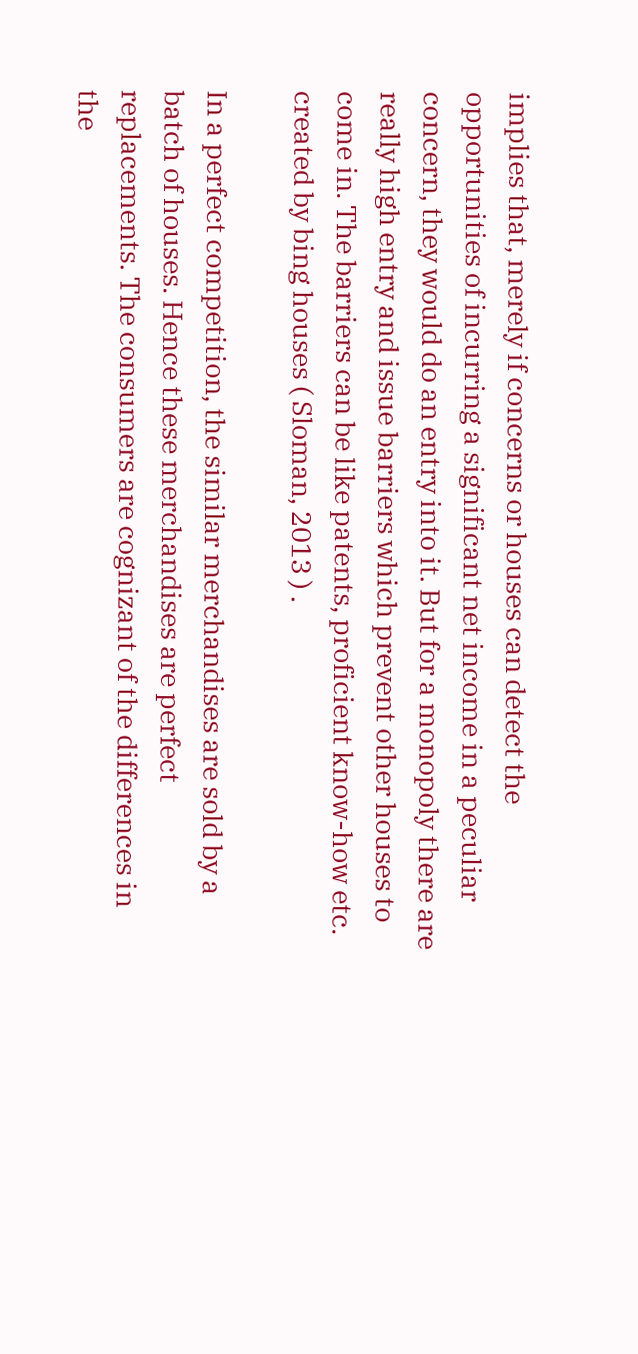implies that, merely if concerns or houses can detect the opportunities of incurring a significant net income in a peculiar concern, they would do an entry into it. But for a monopoly there are really high entry and issue barriers which prevent other houses to come in. The barriers can be like patents, proficient know-how etc. created by bing houses ( Sloman, 2013 ) .

In a perfect competition, the similar merchandises are sold by a batch of houses. Hence these merchandises are perfect replacements. The consumers are cognizant of the differences in the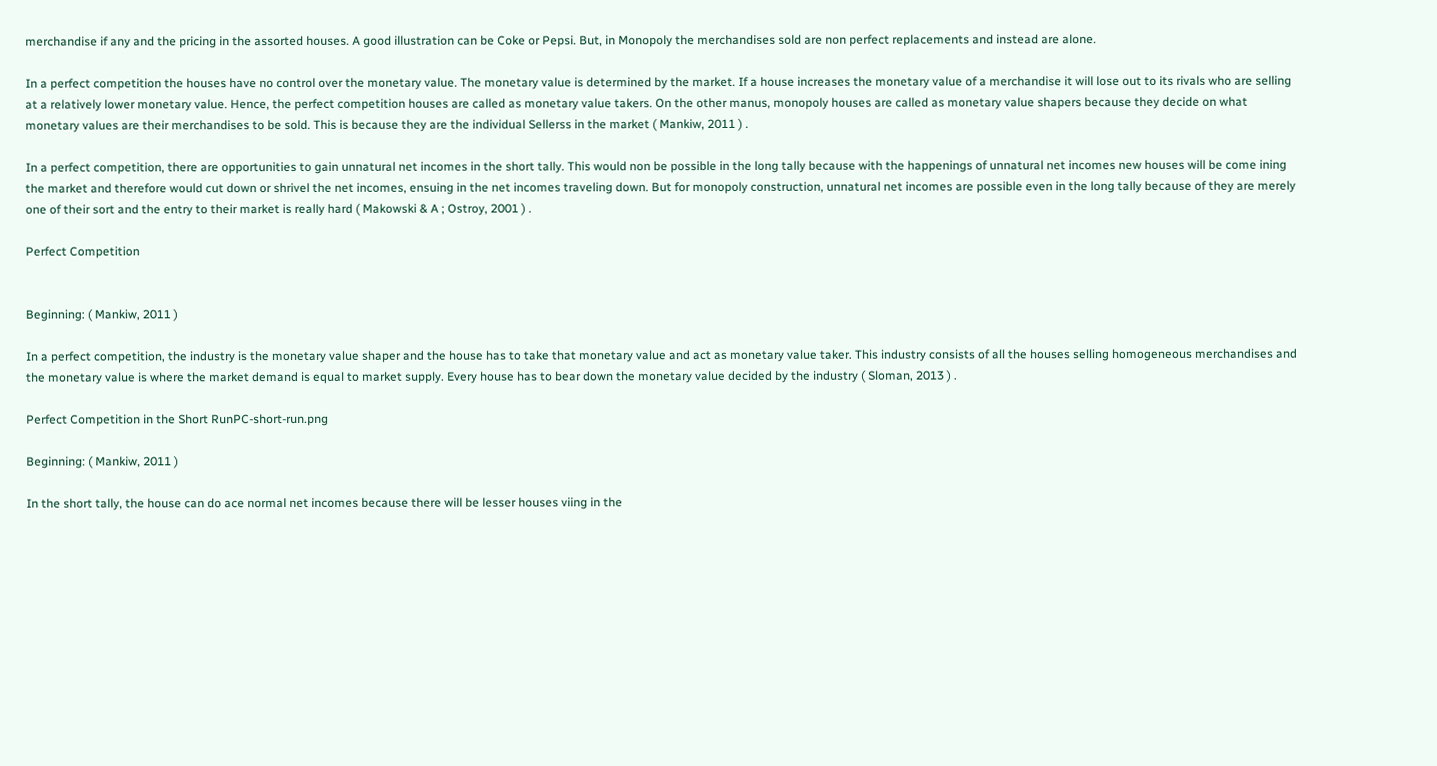merchandise if any and the pricing in the assorted houses. A good illustration can be Coke or Pepsi. But, in Monopoly the merchandises sold are non perfect replacements and instead are alone.

In a perfect competition the houses have no control over the monetary value. The monetary value is determined by the market. If a house increases the monetary value of a merchandise it will lose out to its rivals who are selling at a relatively lower monetary value. Hence, the perfect competition houses are called as monetary value takers. On the other manus, monopoly houses are called as monetary value shapers because they decide on what monetary values are their merchandises to be sold. This is because they are the individual Sellerss in the market ( Mankiw, 2011 ) .

In a perfect competition, there are opportunities to gain unnatural net incomes in the short tally. This would non be possible in the long tally because with the happenings of unnatural net incomes new houses will be come ining the market and therefore would cut down or shrivel the net incomes, ensuing in the net incomes traveling down. But for monopoly construction, unnatural net incomes are possible even in the long tally because of they are merely one of their sort and the entry to their market is really hard ( Makowski & A ; Ostroy, 2001 ) .

Perfect Competition


Beginning: ( Mankiw, 2011 )

In a perfect competition, the industry is the monetary value shaper and the house has to take that monetary value and act as monetary value taker. This industry consists of all the houses selling homogeneous merchandises and the monetary value is where the market demand is equal to market supply. Every house has to bear down the monetary value decided by the industry ( Sloman, 2013 ) .

Perfect Competition in the Short RunPC-short-run.png

Beginning: ( Mankiw, 2011 )

In the short tally, the house can do ace normal net incomes because there will be lesser houses viing in the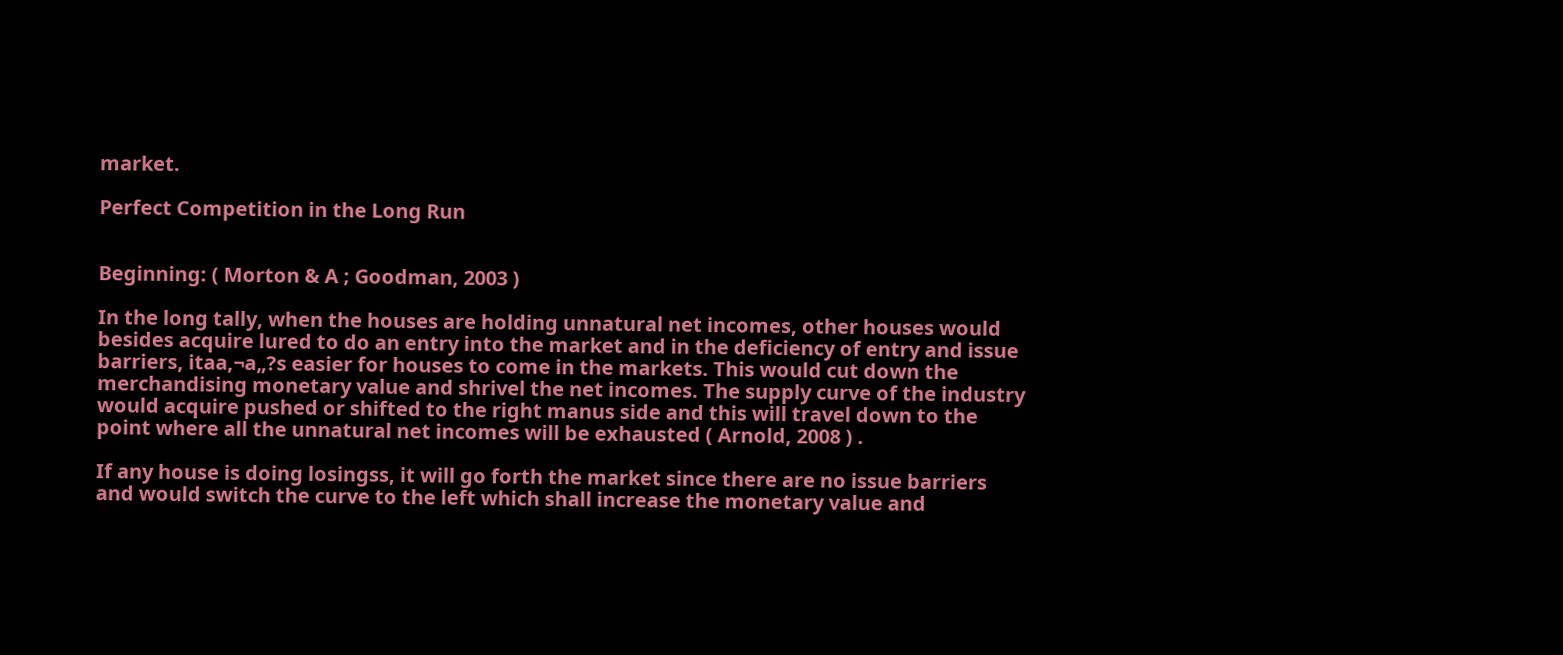market.

Perfect Competition in the Long Run


Beginning: ( Morton & A ; Goodman, 2003 )

In the long tally, when the houses are holding unnatural net incomes, other houses would besides acquire lured to do an entry into the market and in the deficiency of entry and issue barriers, itaa‚¬a„?s easier for houses to come in the markets. This would cut down the merchandising monetary value and shrivel the net incomes. The supply curve of the industry would acquire pushed or shifted to the right manus side and this will travel down to the point where all the unnatural net incomes will be exhausted ( Arnold, 2008 ) .

If any house is doing losingss, it will go forth the market since there are no issue barriers and would switch the curve to the left which shall increase the monetary value and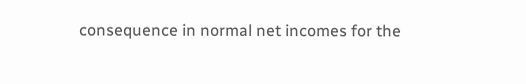consequence in normal net incomes for the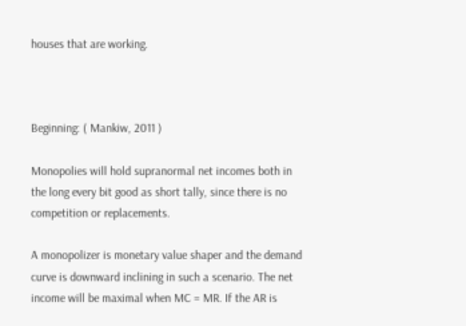houses that are working.



Beginning: ( Mankiw, 2011 )

Monopolies will hold supranormal net incomes both in the long every bit good as short tally, since there is no competition or replacements.

A monopolizer is monetary value shaper and the demand curve is downward inclining in such a scenario. The net income will be maximal when MC = MR. If the AR is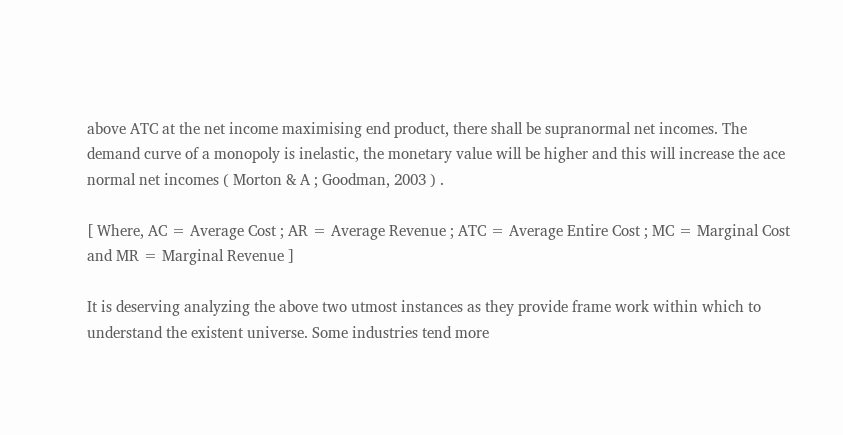above ATC at the net income maximising end product, there shall be supranormal net incomes. The demand curve of a monopoly is inelastic, the monetary value will be higher and this will increase the ace normal net incomes ( Morton & A ; Goodman, 2003 ) .

[ Where, AC = Average Cost ; AR = Average Revenue ; ATC = Average Entire Cost ; MC = Marginal Cost and MR = Marginal Revenue ]

It is deserving analyzing the above two utmost instances as they provide frame work within which to understand the existent universe. Some industries tend more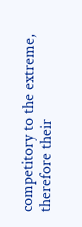competitory to the extreme, therefore their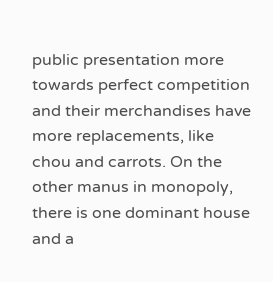public presentation more towards perfect competition and their merchandises have more replacements, like chou and carrots. On the other manus in monopoly, there is one dominant house and a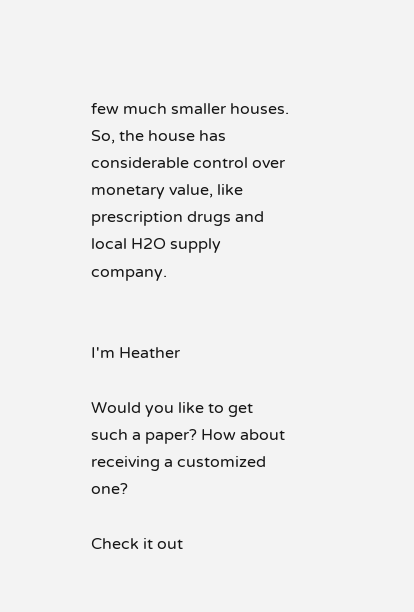few much smaller houses. So, the house has considerable control over monetary value, like prescription drugs and local H2O supply company.


I'm Heather

Would you like to get such a paper? How about receiving a customized one?

Check it out